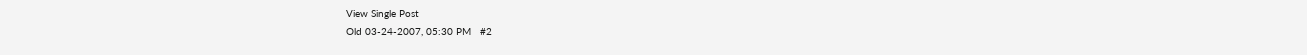View Single Post
Old 03-24-2007, 05:30 PM   #2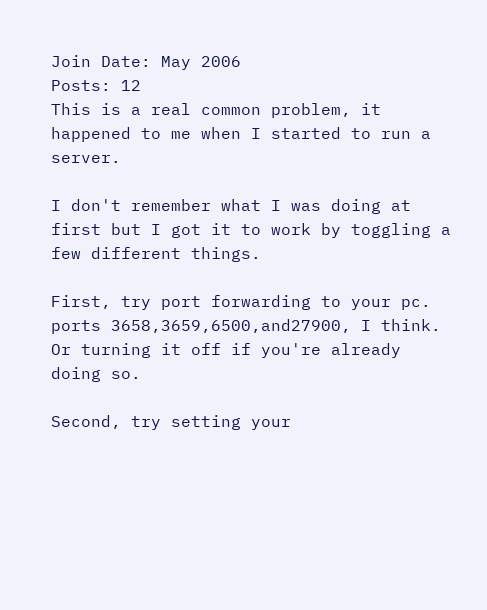Join Date: May 2006
Posts: 12
This is a real common problem, it happened to me when I started to run a server.

I don't remember what I was doing at first but I got it to work by toggling a few different things.

First, try port forwarding to your pc. ports 3658,3659,6500,and27900, I think. Or turning it off if you're already doing so.

Second, try setting your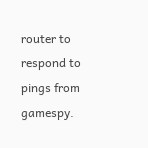router to respond to pings from gamespy.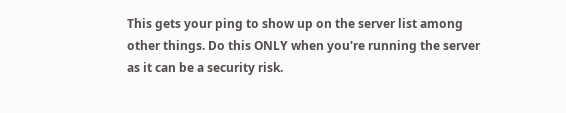This gets your ping to show up on the server list among other things. Do this ONLY when you're running the server as it can be a security risk.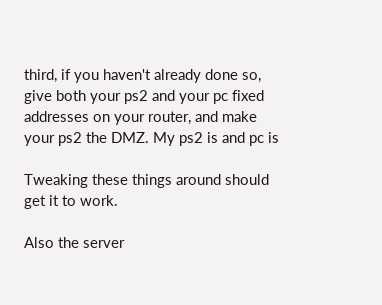third, if you haven't already done so, give both your ps2 and your pc fixed addresses on your router, and make your ps2 the DMZ. My ps2 is and pc is

Tweaking these things around should get it to work.

Also the server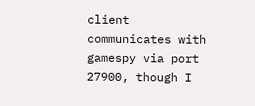client communicates with gamespy via port 27900, though I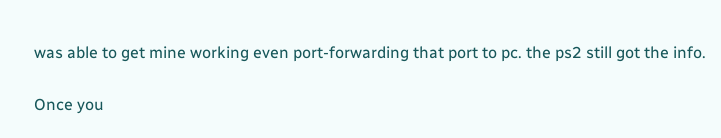was able to get mine working even port-forwarding that port to pc. the ps2 still got the info.

Once you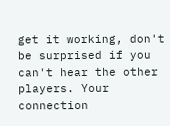get it working, don't be surprised if you can't hear the other players. Your connection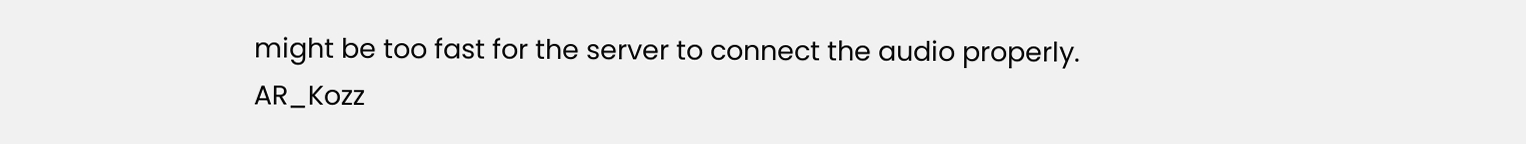might be too fast for the server to connect the audio properly.
AR_Kozz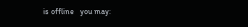is offline   you may: